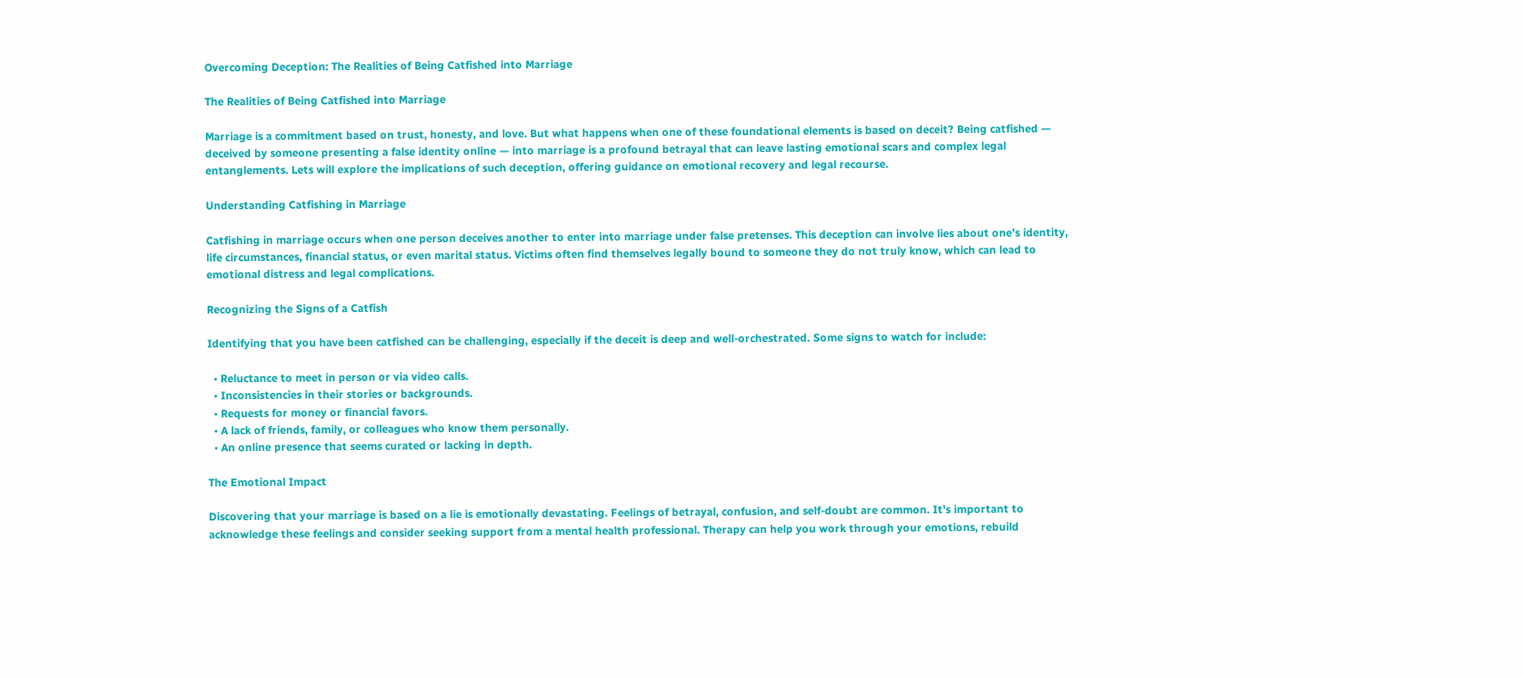Overcoming Deception: The Realities of Being Catfished into Marriage

The Realities of Being Catfished into Marriage

Marriage is a commitment based on trust, honesty, and love. But what happens when one of these foundational elements is based on deceit? Being catfished — deceived by someone presenting a false identity online — into marriage is a profound betrayal that can leave lasting emotional scars and complex legal entanglements. Lets will explore the implications of such deception, offering guidance on emotional recovery and legal recourse.

Understanding Catfishing in Marriage

Catfishing in marriage occurs when one person deceives another to enter into marriage under false pretenses. This deception can involve lies about one’s identity, life circumstances, financial status, or even marital status. Victims often find themselves legally bound to someone they do not truly know, which can lead to emotional distress and legal complications.

Recognizing the Signs of a Catfish

Identifying that you have been catfished can be challenging, especially if the deceit is deep and well-orchestrated. Some signs to watch for include:

  • Reluctance to meet in person or via video calls.
  • Inconsistencies in their stories or backgrounds.
  • Requests for money or financial favors.
  • A lack of friends, family, or colleagues who know them personally.
  • An online presence that seems curated or lacking in depth.

The Emotional Impact

Discovering that your marriage is based on a lie is emotionally devastating. Feelings of betrayal, confusion, and self-doubt are common. It’s important to acknowledge these feelings and consider seeking support from a mental health professional. Therapy can help you work through your emotions, rebuild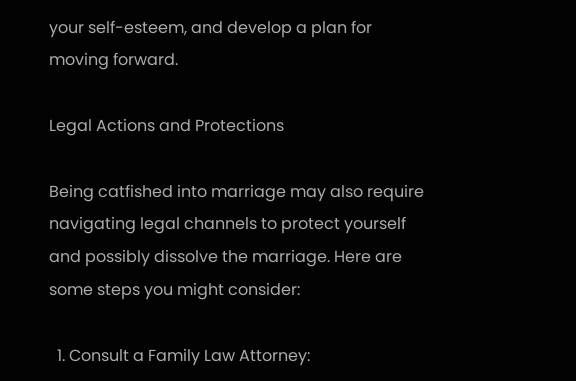your self-esteem, and develop a plan for moving forward.

Legal Actions and Protections

Being catfished into marriage may also require navigating legal channels to protect yourself and possibly dissolve the marriage. Here are some steps you might consider:

  1. Consult a Family Law Attorney: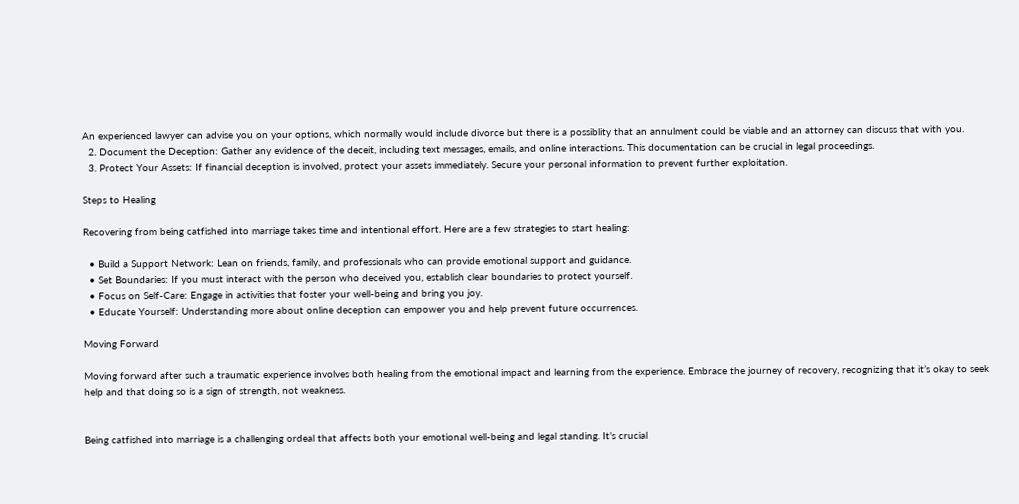An experienced lawyer can advise you on your options, which normally would include divorce but there is a possiblity that an annulment could be viable and an attorney can discuss that with you.
  2. Document the Deception: Gather any evidence of the deceit, including text messages, emails, and online interactions. This documentation can be crucial in legal proceedings.
  3. Protect Your Assets: If financial deception is involved, protect your assets immediately. Secure your personal information to prevent further exploitation.

Steps to Healing

Recovering from being catfished into marriage takes time and intentional effort. Here are a few strategies to start healing:

  • Build a Support Network: Lean on friends, family, and professionals who can provide emotional support and guidance.
  • Set Boundaries: If you must interact with the person who deceived you, establish clear boundaries to protect yourself.
  • Focus on Self-Care: Engage in activities that foster your well-being and bring you joy.
  • Educate Yourself: Understanding more about online deception can empower you and help prevent future occurrences.

Moving Forward

Moving forward after such a traumatic experience involves both healing from the emotional impact and learning from the experience. Embrace the journey of recovery, recognizing that it’s okay to seek help and that doing so is a sign of strength, not weakness.


Being catfished into marriage is a challenging ordeal that affects both your emotional well-being and legal standing. It’s crucial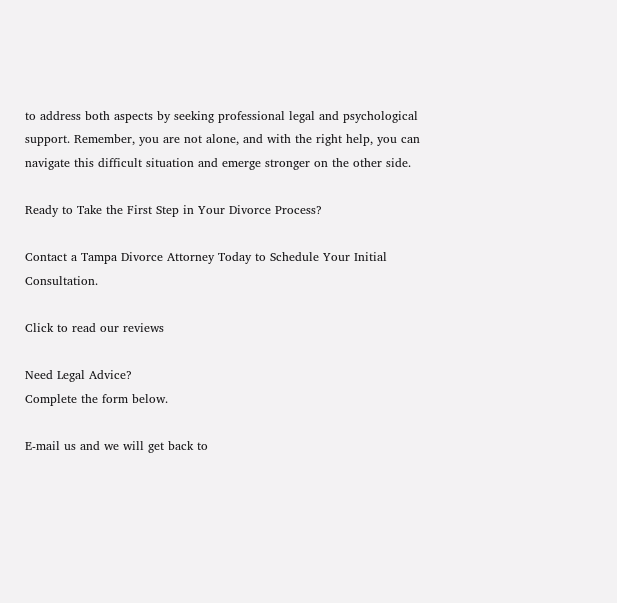to address both aspects by seeking professional legal and psychological support. Remember, you are not alone, and with the right help, you can navigate this difficult situation and emerge stronger on the other side.

Ready to Take the First Step in Your Divorce Process?

Contact a Tampa Divorce Attorney Today to Schedule Your Initial Consultation.

Click to read our reviews

Need Legal Advice?
Complete the form below.

E-mail us and we will get back to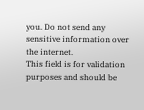you. Do not send any sensitive information over the internet.
This field is for validation purposes and should be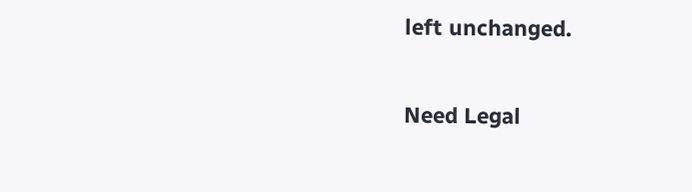left unchanged.

Need Legal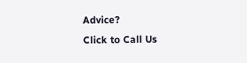Advice?
Click to Call Us